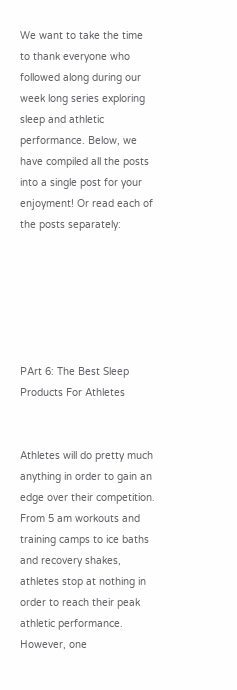We want to take the time to thank everyone who followed along during our week long series exploring sleep and athletic performance. Below, we have compiled all the posts into a single post for your enjoyment! Or read each of the posts separately:






PArt 6: The Best Sleep Products For Athletes


Athletes will do pretty much anything in order to gain an edge over their competition. From 5 am workouts and training camps to ice baths and recovery shakes, athletes stop at nothing in order to reach their peak athletic performance. However, one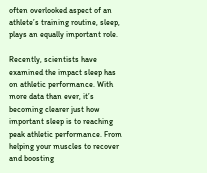often overlooked aspect of an athlete’s training routine, sleep, plays an equally important role.

Recently, scientists have examined the impact sleep has on athletic performance. With more data than ever, it’s becoming clearer just how important sleep is to reaching peak athletic performance. From helping your muscles to recover and boosting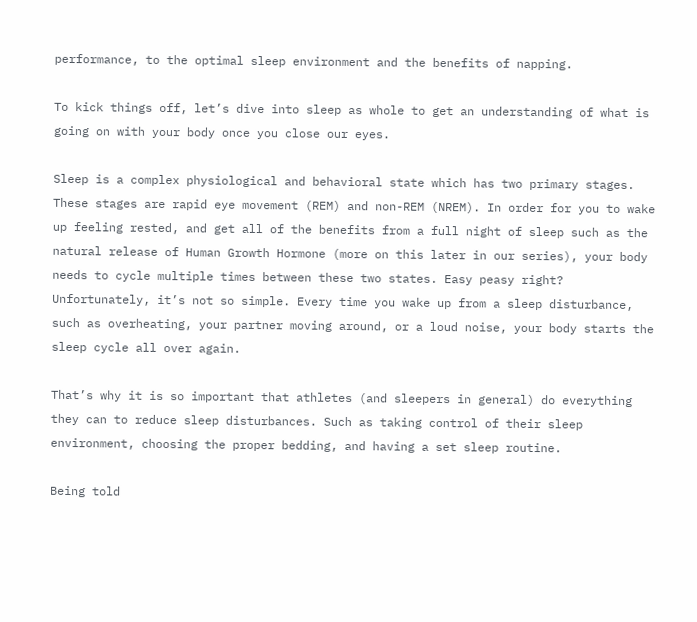performance, to the optimal sleep environment and the benefits of napping.

To kick things off, let’s dive into sleep as whole to get an understanding of what is going on with your body once you close our eyes.

Sleep is a complex physiological and behavioral state which has two primary stages. These stages are rapid eye movement (REM) and non-REM (NREM). In order for you to wake up feeling rested, and get all of the benefits from a full night of sleep such as the natural release of Human Growth Hormone (more on this later in our series), your body needs to cycle multiple times between these two states. Easy peasy right? Unfortunately, it’s not so simple. Every time you wake up from a sleep disturbance, such as overheating, your partner moving around, or a loud noise, your body starts the sleep cycle all over again.

That’s why it is so important that athletes (and sleepers in general) do everything they can to reduce sleep disturbances. Such as taking control of their sleep environment, choosing the proper bedding, and having a set sleep routine.

Being told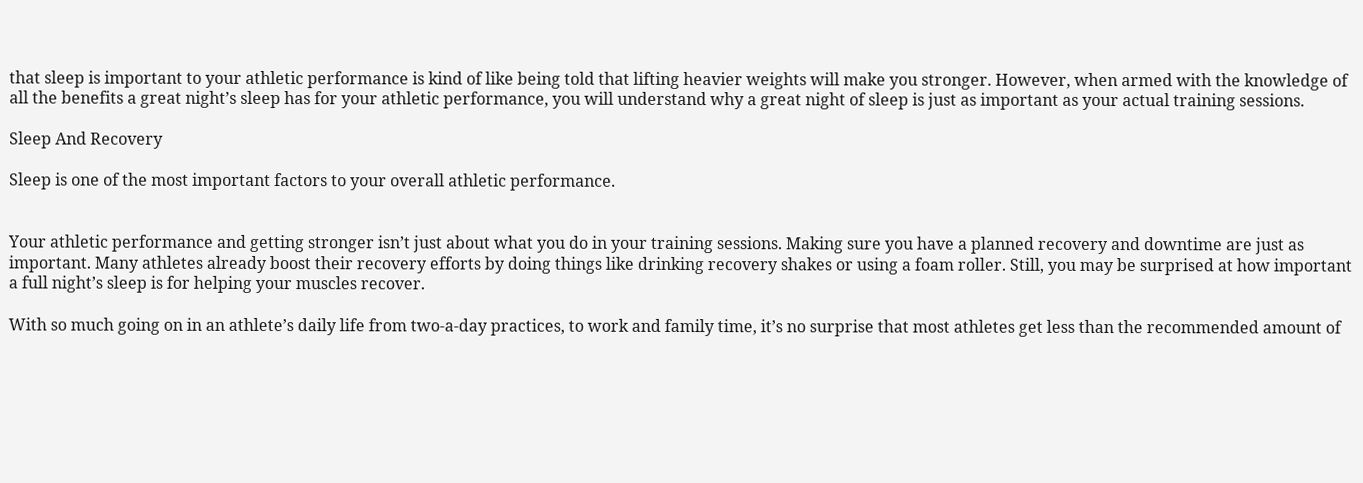that sleep is important to your athletic performance is kind of like being told that lifting heavier weights will make you stronger. However, when armed with the knowledge of all the benefits a great night’s sleep has for your athletic performance, you will understand why a great night of sleep is just as important as your actual training sessions.

Sleep And Recovery

Sleep is one of the most important factors to your overall athletic performance.


Your athletic performance and getting stronger isn’t just about what you do in your training sessions. Making sure you have a planned recovery and downtime are just as important. Many athletes already boost their recovery efforts by doing things like drinking recovery shakes or using a foam roller. Still, you may be surprised at how important a full night’s sleep is for helping your muscles recover.

With so much going on in an athlete’s daily life from two-a-day practices, to work and family time, it’s no surprise that most athletes get less than the recommended amount of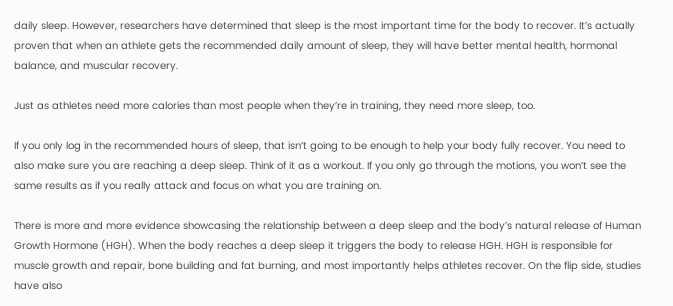daily sleep. However, researchers have determined that sleep is the most important time for the body to recover. It’s actually proven that when an athlete gets the recommended daily amount of sleep, they will have better mental health, hormonal balance, and muscular recovery.

Just as athletes need more calories than most people when they’re in training, they need more sleep, too.

If you only log in the recommended hours of sleep, that isn’t going to be enough to help your body fully recover. You need to also make sure you are reaching a deep sleep. Think of it as a workout. If you only go through the motions, you won’t see the same results as if you really attack and focus on what you are training on.

There is more and more evidence showcasing the relationship between a deep sleep and the body’s natural release of Human Growth Hormone (HGH). When the body reaches a deep sleep it triggers the body to release HGH. HGH is responsible for muscle growth and repair, bone building and fat burning, and most importantly helps athletes recover. On the flip side, studies have also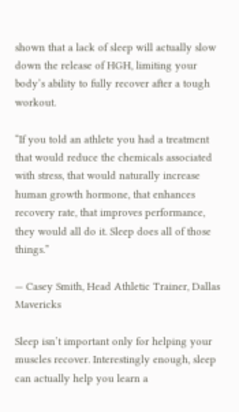shown that a lack of sleep will actually slow down the release of HGH, limiting your body’s ability to fully recover after a tough workout.

“If you told an athlete you had a treatment that would reduce the chemicals associated with stress, that would naturally increase human growth hormone, that enhances recovery rate, that improves performance, they would all do it. Sleep does all of those things.”

— Casey Smith, Head Athletic Trainer, Dallas Mavericks

Sleep isn’t important only for helping your muscles recover. Interestingly enough, sleep can actually help you learn a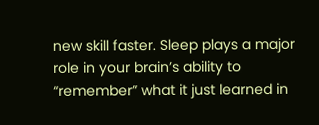new skill faster. Sleep plays a major role in your brain’s ability to “remember” what it just learned in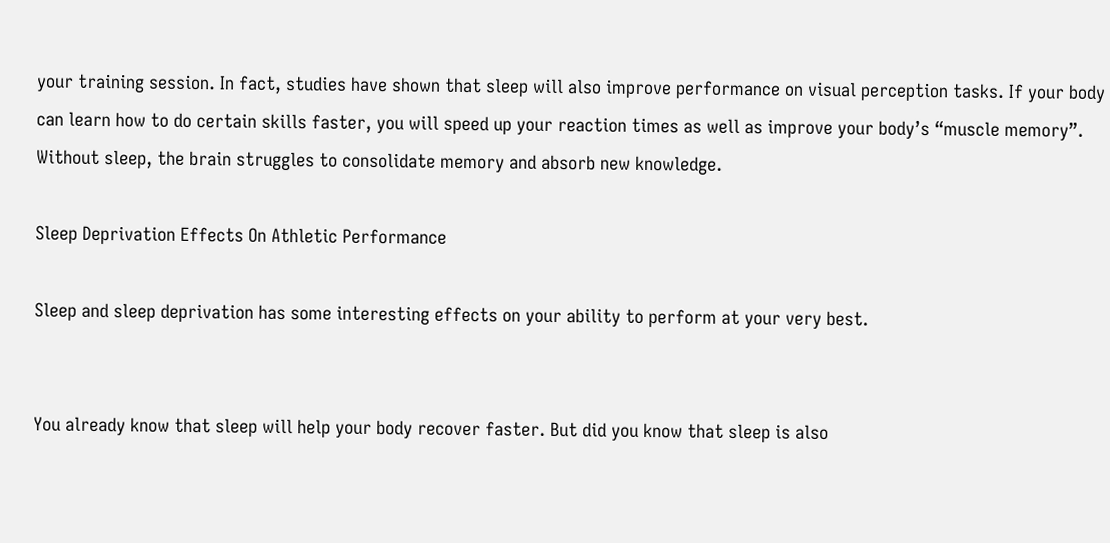your training session. In fact, studies have shown that sleep will also improve performance on visual perception tasks. If your body can learn how to do certain skills faster, you will speed up your reaction times as well as improve your body’s “muscle memory”. Without sleep, the brain struggles to consolidate memory and absorb new knowledge.

Sleep Deprivation Effects On Athletic Performance

Sleep and sleep deprivation has some interesting effects on your ability to perform at your very best.


You already know that sleep will help your body recover faster. But did you know that sleep is also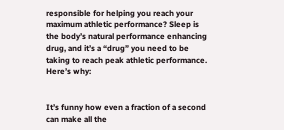responsible for helping you reach your maximum athletic performance? Sleep is the body’s natural performance enhancing drug, and it’s a “drug” you need to be taking to reach peak athletic performance. Here’s why:


It’s funny how even a fraction of a second can make all the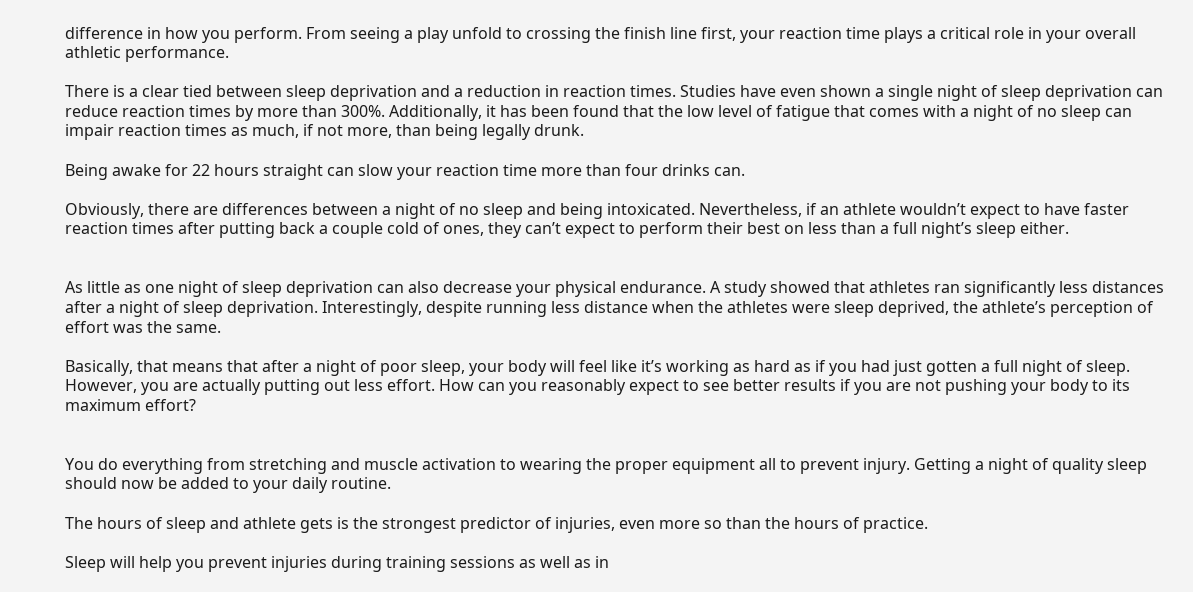difference in how you perform. From seeing a play unfold to crossing the finish line first, your reaction time plays a critical role in your overall athletic performance.

There is a clear tied between sleep deprivation and a reduction in reaction times. Studies have even shown a single night of sleep deprivation can reduce reaction times by more than 300%. Additionally, it has been found that the low level of fatigue that comes with a night of no sleep can impair reaction times as much, if not more, than being legally drunk.

Being awake for 22 hours straight can slow your reaction time more than four drinks can.

Obviously, there are differences between a night of no sleep and being intoxicated. Nevertheless, if an athlete wouldn’t expect to have faster reaction times after putting back a couple cold of ones, they can’t expect to perform their best on less than a full night’s sleep either.


As little as one night of sleep deprivation can also decrease your physical endurance. A study showed that athletes ran significantly less distances after a night of sleep deprivation. Interestingly, despite running less distance when the athletes were sleep deprived, the athlete’s perception of effort was the same.

Basically, that means that after a night of poor sleep, your body will feel like it’s working as hard as if you had just gotten a full night of sleep. However, you are actually putting out less effort. How can you reasonably expect to see better results if you are not pushing your body to its maximum effort?


You do everything from stretching and muscle activation to wearing the proper equipment all to prevent injury. Getting a night of quality sleep should now be added to your daily routine.

The hours of sleep and athlete gets is the strongest predictor of injuries, even more so than the hours of practice.

Sleep will help you prevent injuries during training sessions as well as in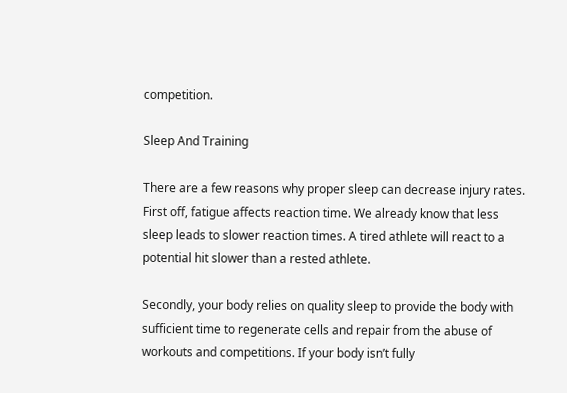competition.

Sleep And Training

There are a few reasons why proper sleep can decrease injury rates. First off, fatigue affects reaction time. We already know that less sleep leads to slower reaction times. A tired athlete will react to a potential hit slower than a rested athlete.

Secondly, your body relies on quality sleep to provide the body with sufficient time to regenerate cells and repair from the abuse of workouts and competitions. If your body isn’t fully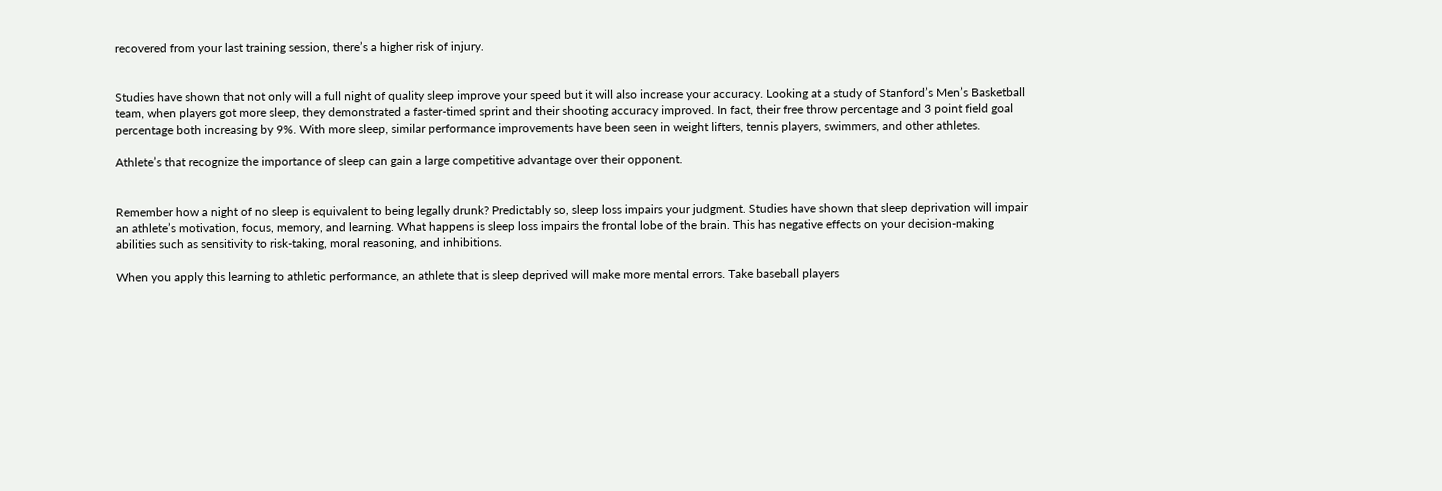recovered from your last training session, there’s a higher risk of injury.


Studies have shown that not only will a full night of quality sleep improve your speed but it will also increase your accuracy. Looking at a study of Stanford’s Men’s Basketball team, when players got more sleep, they demonstrated a faster-timed sprint and their shooting accuracy improved. In fact, their free throw percentage and 3 point field goal percentage both increasing by 9%. With more sleep, similar performance improvements have been seen in weight lifters, tennis players, swimmers, and other athletes.

Athlete’s that recognize the importance of sleep can gain a large competitive advantage over their opponent.


Remember how a night of no sleep is equivalent to being legally drunk? Predictably so, sleep loss impairs your judgment. Studies have shown that sleep deprivation will impair an athlete’s motivation, focus, memory, and learning. What happens is sleep loss impairs the frontal lobe of the brain. This has negative effects on your decision-making abilities such as sensitivity to risk-taking, moral reasoning, and inhibitions.

When you apply this learning to athletic performance, an athlete that is sleep deprived will make more mental errors. Take baseball players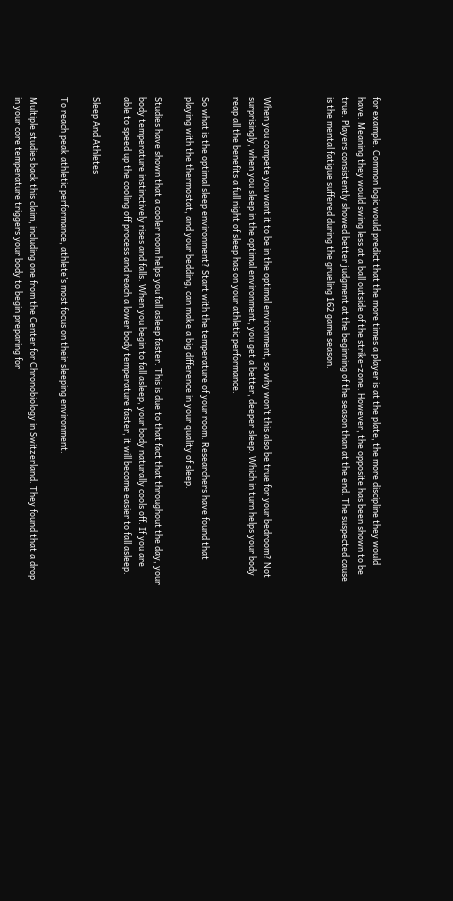for example. Common logic would predict that the more times a player is at the plate, the more discipline they would have. Meaning they would swing less at a ball outside of the strike-zone. However, the opposite has been shown to be true. Players consistently showed better judgment at the beginning of the season than at the end. The suspected cause is the mental fatigue suffered during the grueling 162 game season.



When you compete you want it to be in the optimal environment, so why won’t this also be true for your bedroom? Not surprisingly, when you sleep in the optimal environment, you get a better, deeper sleep. Which in turn helps your body reap all the benefits a full night of sleep has on your athletic performance.

So what is the optimal sleep environment? Start with the temperature of your room. Researchers have found that playing with the thermostat, and your bedding, can make a big difference in your quality of sleep.

Studies have shown that a cooler room helps you fall asleep faster. This is due to that fact that throughout the day, your body temperature instinctively rises and falls. When you begin to fall asleep, your body naturally cools off. If you are able to speed up the cooling off process and reach a lower body temperature faster, it will become easier to fall asleep.

Sleep And Athletes

To reach peak athletic performance, athlete’s most focus on their sleeping environment.

Multiple studies back this claim, including one from the Center for Chronobiology in Switzerland. They found that a drop in your core temperature triggers your body to begin preparing for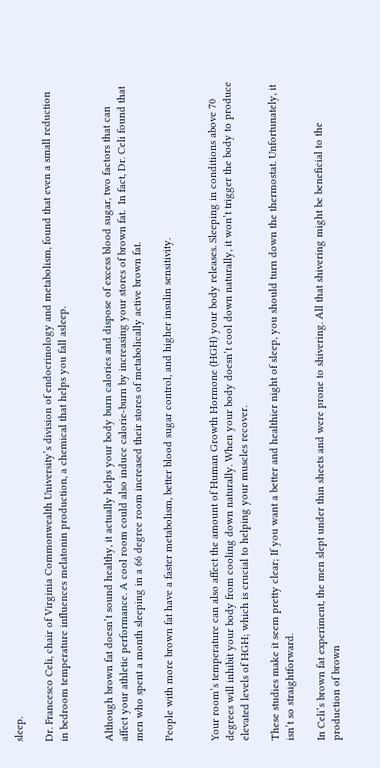sleep.

Dr. Francesco Celi, chair of Virginia Commonwealth University’s division of endocrinology and metabolism, found that even a small reduction in bedroom temperature influences melatonin production, a chemical that helps you fall asleep.


Although brown fat doesn’t sound healthy, it actually helps your body burn calories and dispose of excess blood sugar, two factors that can affect your athletic performance. A cool room could also induce calorie-burn by increasing your stores of brown fat.  In fact, Dr. Celi found that men who spent a month sleeping in a 66 degree room increased their stores of metabolically active brown fat.

People with more brown fat have a faster metabolism, better blood sugar control, and higher insulin sensitivity.


Your room’s temperature can also affect the amount of Human Growth Hormone (HGH) your body releases. Sleeping in conditions above 70 degrees will inhibit your body from cooling down naturally. When your body doesn’t cool down naturally, it won’t trigger the body to produce elevated levels of HGH; which is crucial to helping your muscles recover.

These studies make it seem pretty clear; If you want a better and healthier night of sleep, you should turn down the thermostat. Unfortunately, it isn’t so straightforward.

In Celi’s brown fat experiment, the men slept under thin sheets and were prone to shivering. All that shivering might be beneficial to the production of brown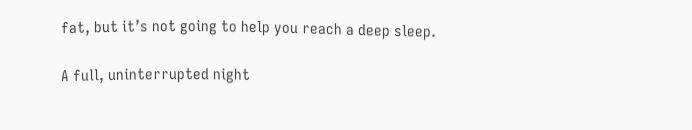fat, but it’s not going to help you reach a deep sleep.

A full, uninterrupted night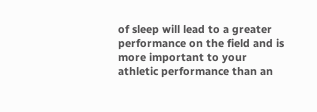of sleep will lead to a greater performance on the field and is more important to your athletic performance than an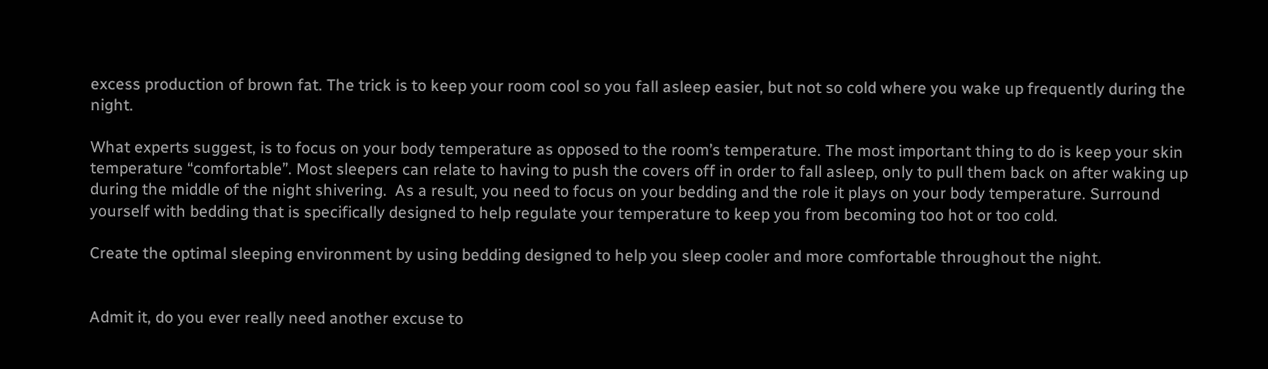excess production of brown fat. The trick is to keep your room cool so you fall asleep easier, but not so cold where you wake up frequently during the night.

What experts suggest, is to focus on your body temperature as opposed to the room’s temperature. The most important thing to do is keep your skin temperature “comfortable”. Most sleepers can relate to having to push the covers off in order to fall asleep, only to pull them back on after waking up during the middle of the night shivering.  As a result, you need to focus on your bedding and the role it plays on your body temperature. Surround yourself with bedding that is specifically designed to help regulate your temperature to keep you from becoming too hot or too cold.

Create the optimal sleeping environment by using bedding designed to help you sleep cooler and more comfortable throughout the night.


Admit it, do you ever really need another excuse to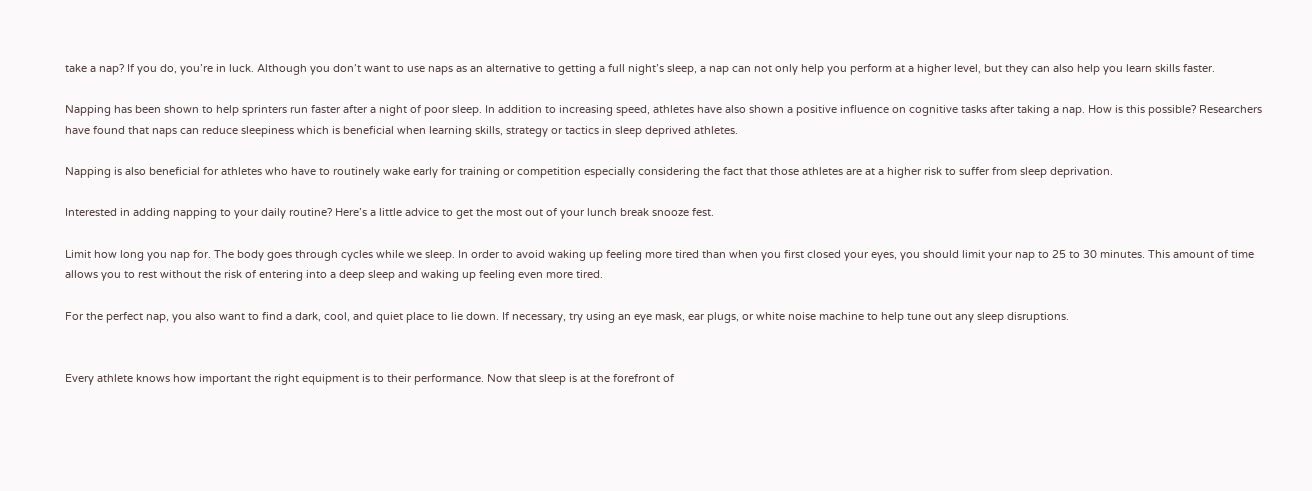take a nap? If you do, you’re in luck. Although you don’t want to use naps as an alternative to getting a full night’s sleep, a nap can not only help you perform at a higher level, but they can also help you learn skills faster.

Napping has been shown to help sprinters run faster after a night of poor sleep. In addition to increasing speed, athletes have also shown a positive influence on cognitive tasks after taking a nap. How is this possible? Researchers have found that naps can reduce sleepiness which is beneficial when learning skills, strategy or tactics in sleep deprived athletes.

Napping is also beneficial for athletes who have to routinely wake early for training or competition especially considering the fact that those athletes are at a higher risk to suffer from sleep deprivation.

Interested in adding napping to your daily routine? Here’s a little advice to get the most out of your lunch break snooze fest.

Limit how long you nap for. The body goes through cycles while we sleep. In order to avoid waking up feeling more tired than when you first closed your eyes, you should limit your nap to 25 to 30 minutes. This amount of time allows you to rest without the risk of entering into a deep sleep and waking up feeling even more tired.

For the perfect nap, you also want to find a dark, cool, and quiet place to lie down. If necessary, try using an eye mask, ear plugs, or white noise machine to help tune out any sleep disruptions.


Every athlete knows how important the right equipment is to their performance. Now that sleep is at the forefront of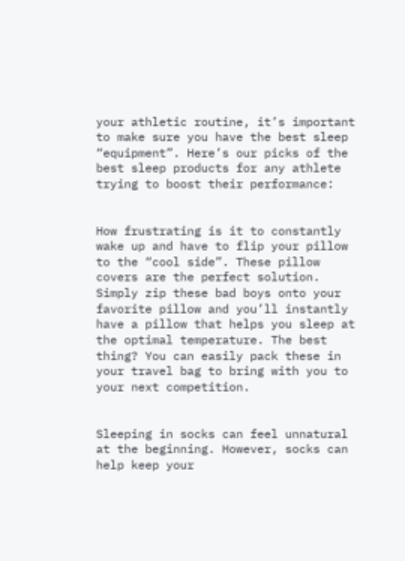your athletic routine, it’s important to make sure you have the best sleep “equipment”. Here’s our picks of the best sleep products for any athlete trying to boost their performance:


How frustrating is it to constantly wake up and have to flip your pillow to the “cool side”. These pillow covers are the perfect solution. Simply zip these bad boys onto your favorite pillow and you’ll instantly have a pillow that helps you sleep at the optimal temperature. The best thing? You can easily pack these in your travel bag to bring with you to your next competition.


Sleeping in socks can feel unnatural at the beginning. However, socks can help keep your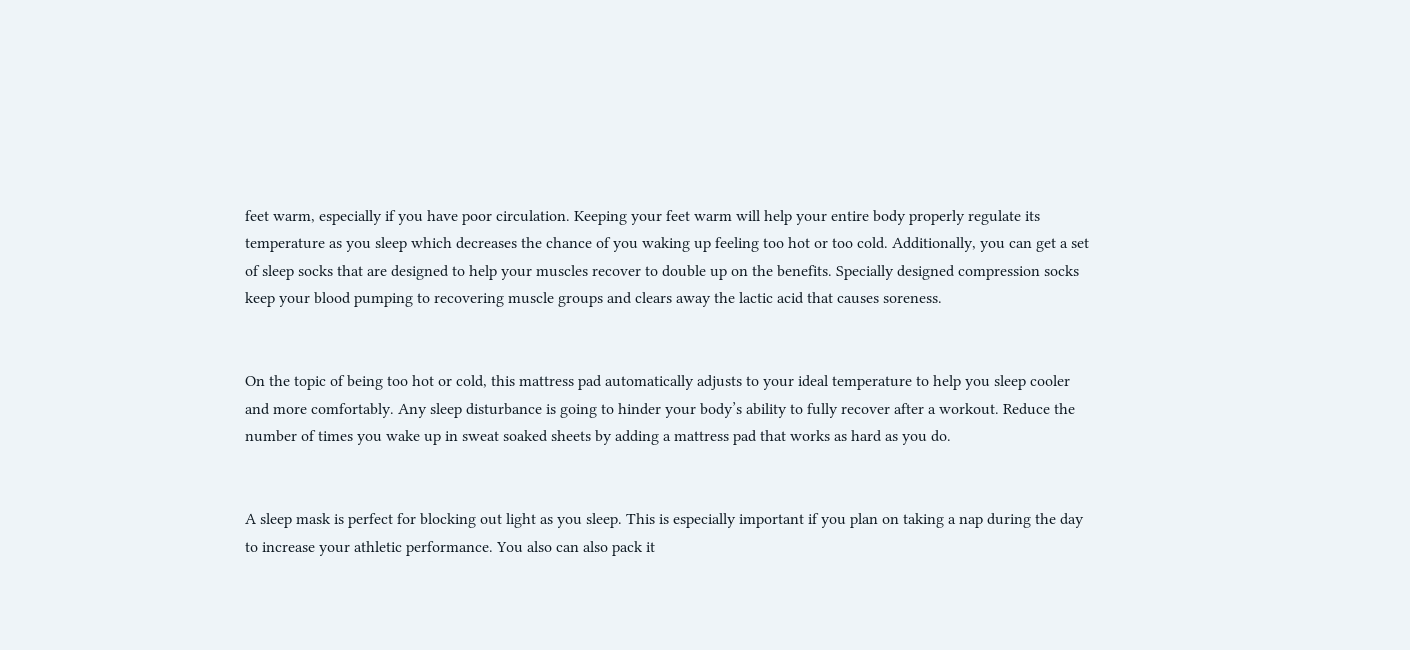feet warm, especially if you have poor circulation. Keeping your feet warm will help your entire body properly regulate its temperature as you sleep which decreases the chance of you waking up feeling too hot or too cold. Additionally, you can get a set of sleep socks that are designed to help your muscles recover to double up on the benefits. Specially designed compression socks keep your blood pumping to recovering muscle groups and clears away the lactic acid that causes soreness.


On the topic of being too hot or cold, this mattress pad automatically adjusts to your ideal temperature to help you sleep cooler and more comfortably. Any sleep disturbance is going to hinder your body’s ability to fully recover after a workout. Reduce the number of times you wake up in sweat soaked sheets by adding a mattress pad that works as hard as you do.


A sleep mask is perfect for blocking out light as you sleep. This is especially important if you plan on taking a nap during the day to increase your athletic performance. You also can also pack it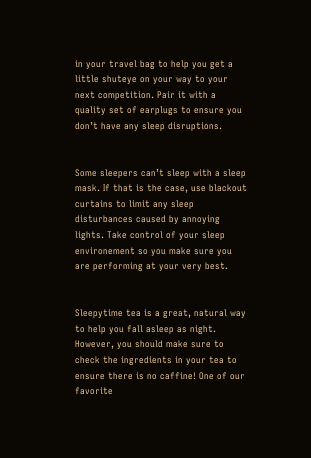in your travel bag to help you get a little shuteye on your way to your next competition. Pair it with a quality set of earplugs to ensure you don’t have any sleep disruptions.


Some sleepers can’t sleep with a sleep mask. If that is the case, use blackout curtains to limit any sleep disturbances caused by annoying lights. Take control of your sleep environement so you make sure you are performing at your very best.


Sleepytime tea is a great, natural way to help you fall asleep as night. However, you should make sure to check the ingredients in your tea to ensure there is no caffine! One of our favorite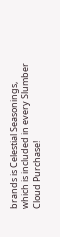brands is Celestial Seasonings, which is included in every Slumber Cloud Purchase!